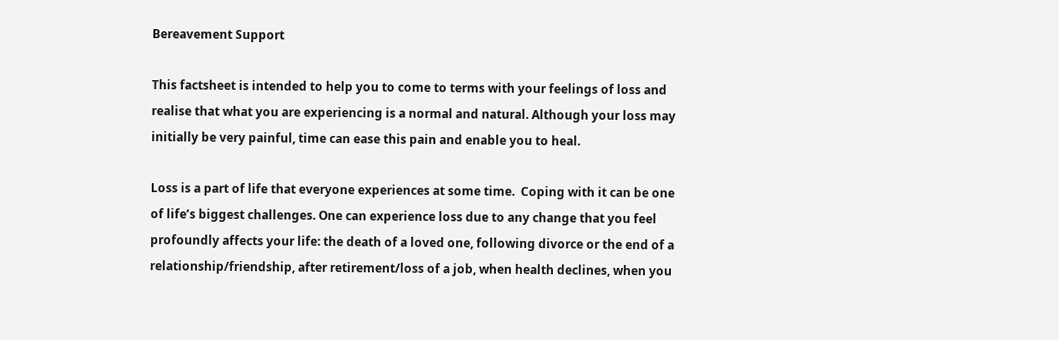Bereavement Support

This factsheet is intended to help you to come to terms with your feelings of loss and realise that what you are experiencing is a normal and natural. Although your loss may initially be very painful, time can ease this pain and enable you to heal.

Loss is a part of life that everyone experiences at some time.  Coping with it can be one of life’s biggest challenges. One can experience loss due to any change that you feel profoundly affects your life: the death of a loved one, following divorce or the end of a relationship/friendship, after retirement/loss of a job, when health declines, when you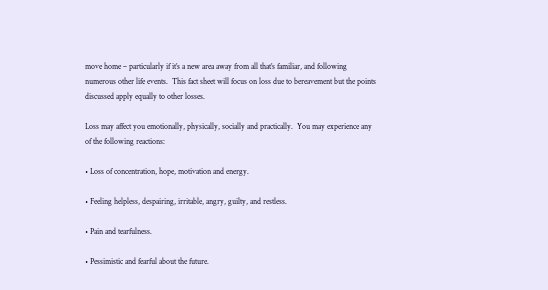move home – particularly if it’s a new area away from all that’s familiar, and following numerous other life events.  This fact sheet will focus on loss due to bereavement but the points discussed apply equally to other losses.

Loss may affect you emotionally, physically, socially and practically.  You may experience any of the following reactions:

• Loss of concentration, hope, motivation and energy.

• Feeling helpless, despairing, irritable, angry, guilty, and restless.

• Pain and tearfulness.

• Pessimistic and fearful about the future.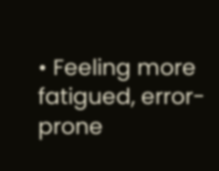• Feeling more fatigued, error-prone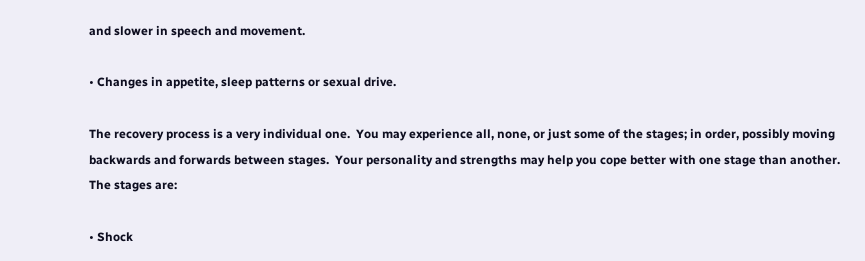and slower in speech and movement.

• Changes in appetite, sleep patterns or sexual drive.

The recovery process is a very individual one.  You may experience all, none, or just some of the stages; in order, possibly moving backwards and forwards between stages.  Your personality and strengths may help you cope better with one stage than another.  The stages are:

• Shock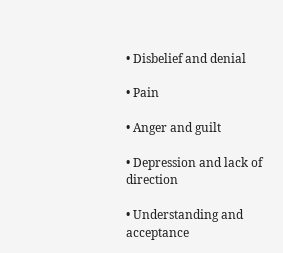• Disbelief and denial

• Pain

• Anger and guilt

• Depression and lack of direction

• Understanding and acceptance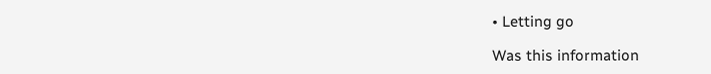• Letting go

Was this information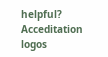helpful?
Acceditation logos